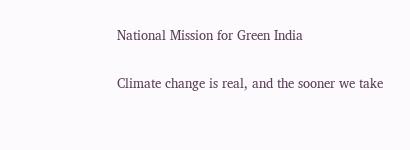National Mission for Green India

Climate change is real, and the sooner we take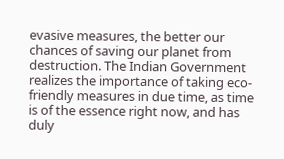evasive measures, the better our chances of saving our planet from destruction. The Indian Government realizes the importance of taking eco-friendly measures in due time, as time is of the essence right now, and has duly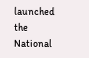launched the National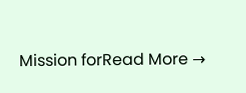Mission forRead More →